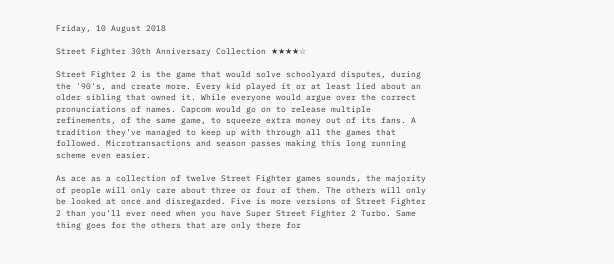Friday, 10 August 2018

Street Fighter 30th Anniversary Collection ★★★★☆

Street Fighter 2 is the game that would solve schoolyard disputes, during the '90's, and create more. Every kid played it or at least lied about an older sibling that owned it. While everyone would argue over the correct pronunciations of names. Capcom would go on to release multiple refinements, of the same game, to squeeze extra money out of its fans. A tradition they've managed to keep up with through all the games that followed. Microtransactions and season passes making this long running scheme even easier.

As ace as a collection of twelve Street Fighter games sounds, the majority of people will only care about three or four of them. The others will only be looked at once and disregarded. Five is more versions of Street Fighter 2 than you'll ever need when you have Super Street Fighter 2 Turbo. Same thing goes for the others that are only there for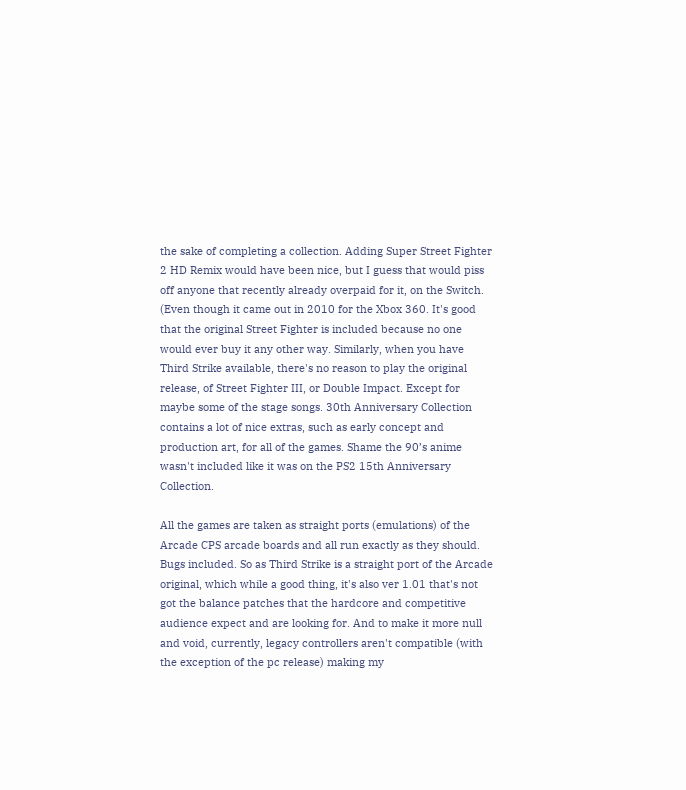the sake of completing a collection. Adding Super Street Fighter 2 HD Remix would have been nice, but I guess that would piss off anyone that recently already overpaid for it, on the Switch. (Even though it came out in 2010 for the Xbox 360. It's good that the original Street Fighter is included because no one would ever buy it any other way. Similarly, when you have Third Strike available, there's no reason to play the original release, of Street Fighter III, or Double Impact. Except for maybe some of the stage songs. 30th Anniversary Collection contains a lot of nice extras, such as early concept and production art, for all of the games. Shame the 90’s anime wasn't included like it was on the PS2 15th Anniversary Collection.

All the games are taken as straight ports (emulations) of the Arcade CPS arcade boards and all run exactly as they should. Bugs included. So as Third Strike is a straight port of the Arcade original, which while a good thing, it's also ver 1.01 that's not got the balance patches that the hardcore and competitive audience expect and are looking for. And to make it more null and void, currently, legacy controllers aren't compatible (with the exception of the pc release) making my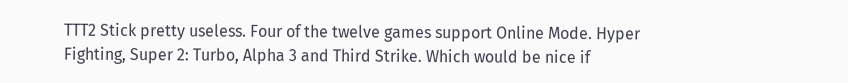TTT2 Stick pretty useless. Four of the twelve games support Online Mode. Hyper Fighting, Super 2: Turbo, Alpha 3 and Third Strike. Which would be nice if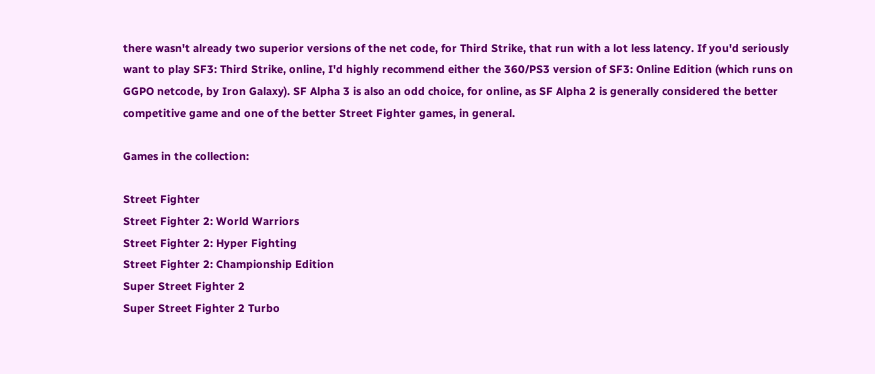there wasn't already two superior versions of the net code, for Third Strike, that run with a lot less latency. If you'd seriously want to play SF3: Third Strike, online, I'd highly recommend either the 360/PS3 version of SF3: Online Edition (which runs on GGPO netcode, by Iron Galaxy). SF Alpha 3 is also an odd choice, for online, as SF Alpha 2 is generally considered the better competitive game and one of the better Street Fighter games, in general.

Games in the collection:

Street Fighter
Street Fighter 2: World Warriors
Street Fighter 2: Hyper Fighting
Street Fighter 2: Championship Edition
Super Street Fighter 2
Super Street Fighter 2 Turbo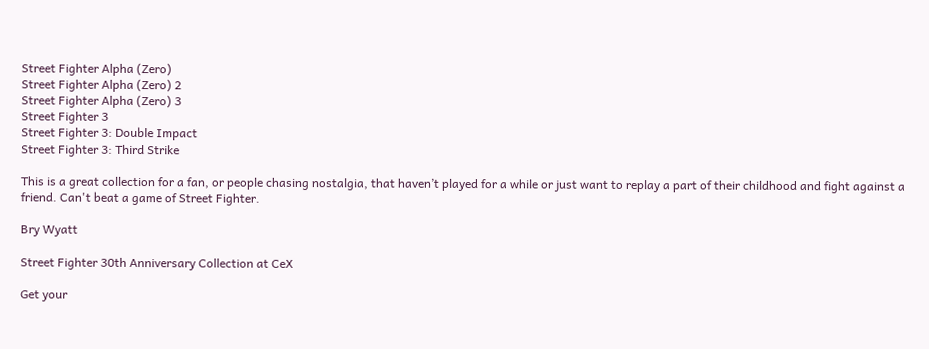Street Fighter Alpha (Zero)
Street Fighter Alpha (Zero) 2
Street Fighter Alpha (Zero) 3
Street Fighter 3
Street Fighter 3: Double Impact
Street Fighter 3: Third Strike

This is a great collection for a fan, or people chasing nostalgia, that haven’t played for a while or just want to replay a part of their childhood and fight against a friend. Can't beat a game of Street Fighter.

Bry Wyatt

Street Fighter 30th Anniversary Collection at CeX

Get your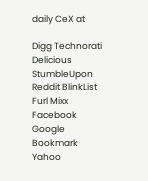daily CeX at

Digg Technorati Delicious StumbleUpon Reddit BlinkList Furl Mixx Facebook Google Bookmark Yahoo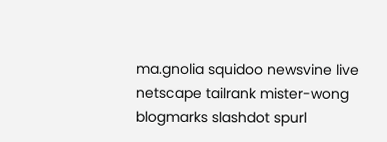ma.gnolia squidoo newsvine live netscape tailrank mister-wong blogmarks slashdot spurl